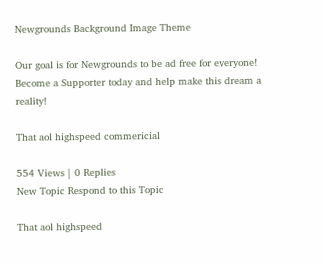Newgrounds Background Image Theme

Our goal is for Newgrounds to be ad free for everyone! Become a Supporter today and help make this dream a reality!

That aol highspeed commericial

554 Views | 0 Replies
New Topic Respond to this Topic

That aol highspeed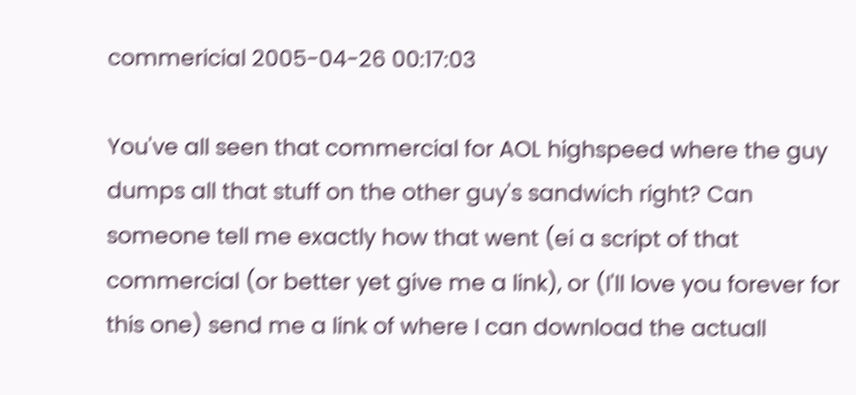commericial 2005-04-26 00:17:03

You've all seen that commercial for AOL highspeed where the guy dumps all that stuff on the other guy's sandwich right? Can someone tell me exactly how that went (ei a script of that commercial (or better yet give me a link), or (I'll love you forever for this one) send me a link of where I can download the actuall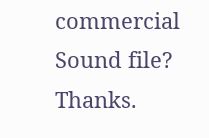commercial Sound file? Thanks.